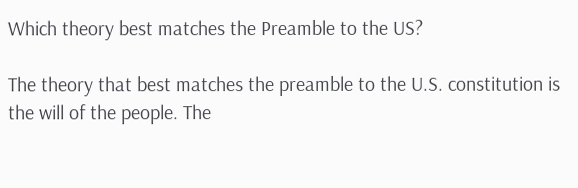Which theory best matches the Preamble to the US?

The theory that best matches the preamble to the U.S. constitution is the will of the people. The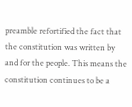preamble refortified the fact that the constitution was written by and for the people. This means the constitution continues to be a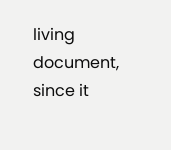living document, since it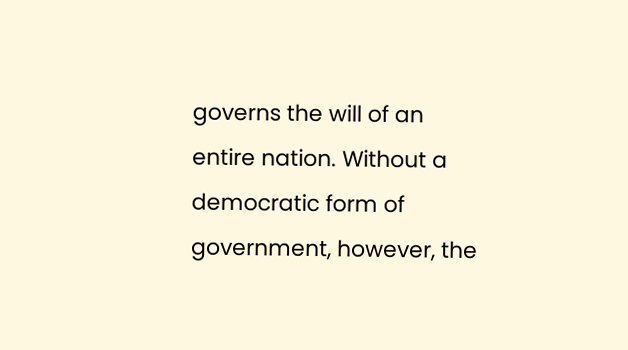governs the will of an entire nation. Without a democratic form of government, however, the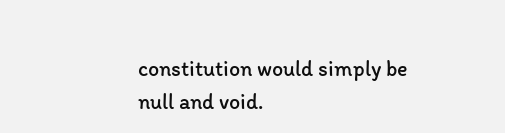constitution would simply be null and void.